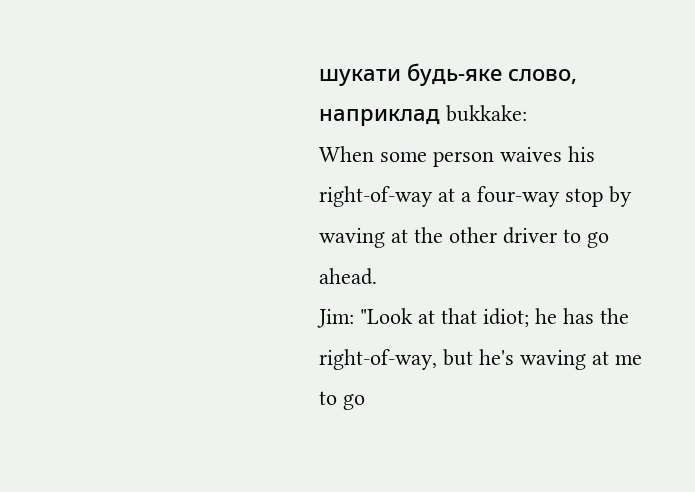шукати будь-яке слово, наприклад bukkake:
When some person waives his right-of-way at a four-way stop by waving at the other driver to go ahead.
Jim: "Look at that idiot; he has the right-of-way, but he's waving at me to go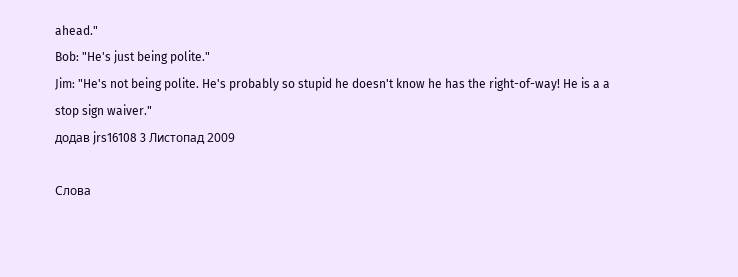ahead."
Bob: "He's just being polite."
Jim: "He's not being polite. He's probably so stupid he doesn't know he has the right-of-way! He is a a stop sign waiver."
додав jrs16108 3 Листопад 2009

Слова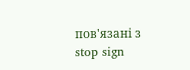пов'язані з stop sign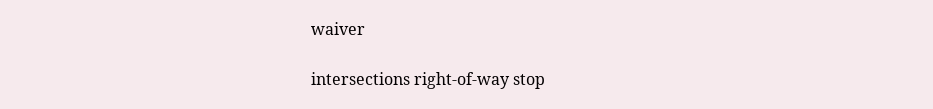waiver

intersections right-of-way stop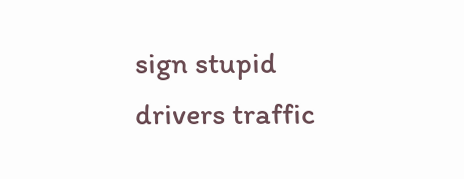sign stupid drivers traffic